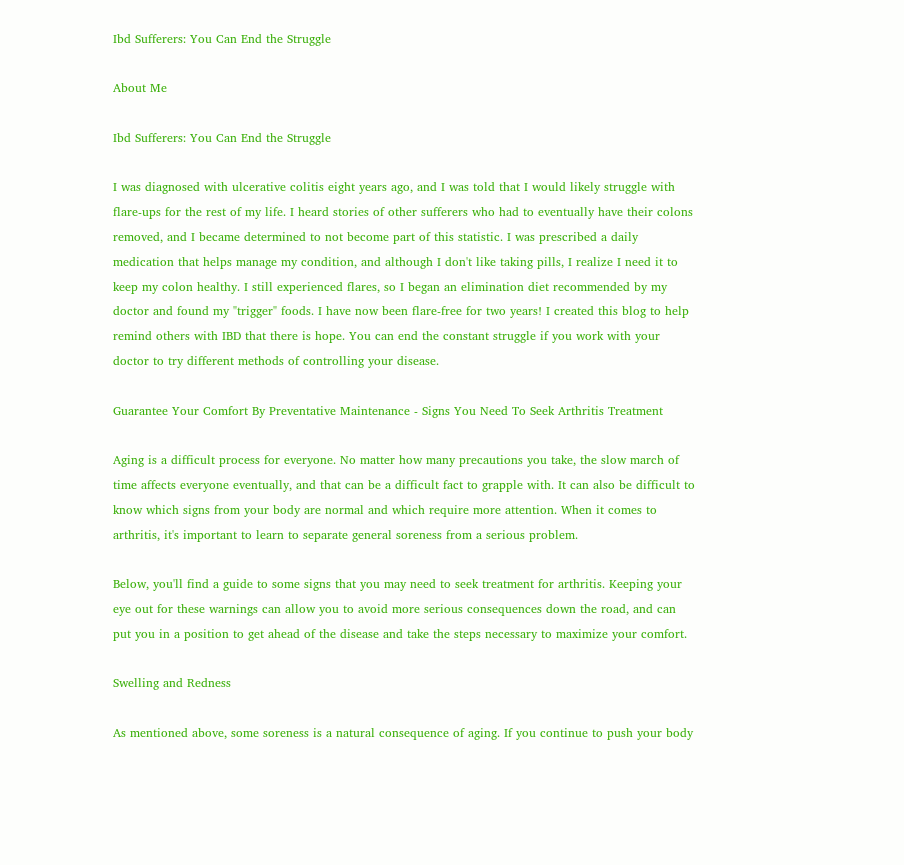Ibd Sufferers: You Can End the Struggle

About Me

Ibd Sufferers: You Can End the Struggle

I was diagnosed with ulcerative colitis eight years ago, and I was told that I would likely struggle with flare-ups for the rest of my life. I heard stories of other sufferers who had to eventually have their colons removed, and I became determined to not become part of this statistic. I was prescribed a daily medication that helps manage my condition, and although I don't like taking pills, I realize I need it to keep my colon healthy. I still experienced flares, so I began an elimination diet recommended by my doctor and found my "trigger" foods. I have now been flare-free for two years! I created this blog to help remind others with IBD that there is hope. You can end the constant struggle if you work with your doctor to try different methods of controlling your disease.

Guarantee Your Comfort By Preventative Maintenance - Signs You Need To Seek Arthritis Treatment

Aging is a difficult process for everyone. No matter how many precautions you take, the slow march of time affects everyone eventually, and that can be a difficult fact to grapple with. It can also be difficult to know which signs from your body are normal and which require more attention. When it comes to arthritis, it's important to learn to separate general soreness from a serious problem.

Below, you'll find a guide to some signs that you may need to seek treatment for arthritis. Keeping your eye out for these warnings can allow you to avoid more serious consequences down the road, and can put you in a position to get ahead of the disease and take the steps necessary to maximize your comfort.

Swelling and Redness

As mentioned above, some soreness is a natural consequence of aging. If you continue to push your body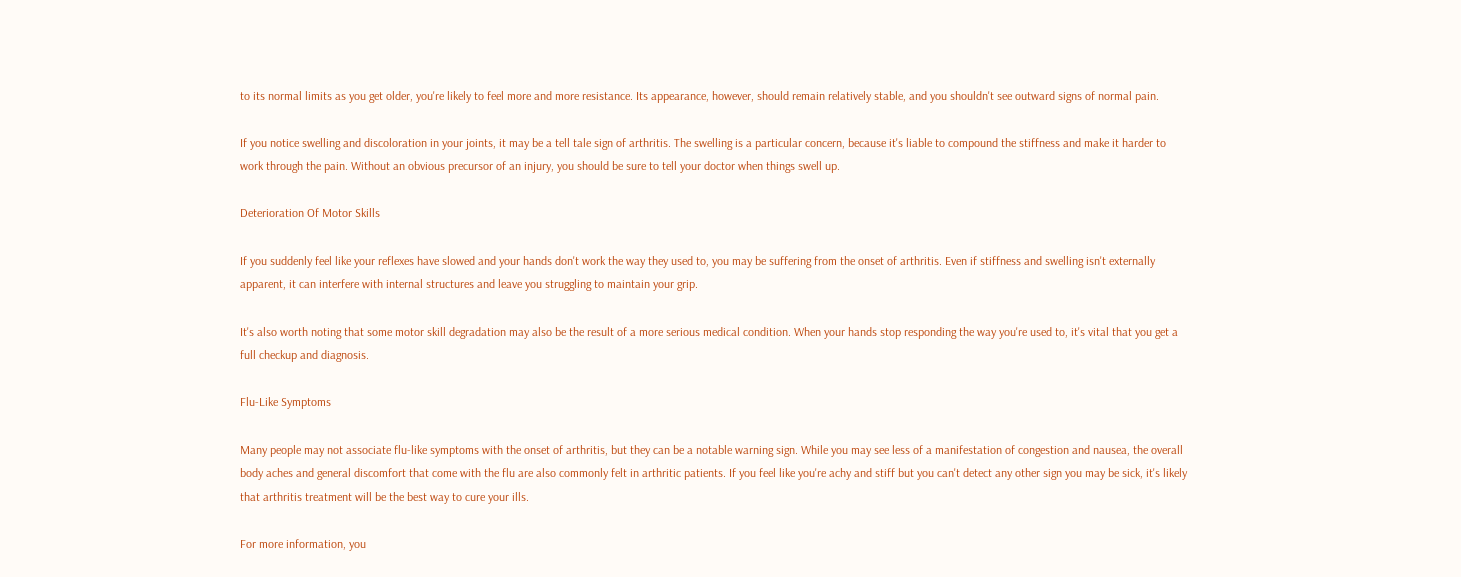to its normal limits as you get older, you're likely to feel more and more resistance. Its appearance, however, should remain relatively stable, and you shouldn't see outward signs of normal pain.

If you notice swelling and discoloration in your joints, it may be a tell tale sign of arthritis. The swelling is a particular concern, because it's liable to compound the stiffness and make it harder to work through the pain. Without an obvious precursor of an injury, you should be sure to tell your doctor when things swell up.

Deterioration Of Motor Skills

If you suddenly feel like your reflexes have slowed and your hands don't work the way they used to, you may be suffering from the onset of arthritis. Even if stiffness and swelling isn't externally apparent, it can interfere with internal structures and leave you struggling to maintain your grip.

It's also worth noting that some motor skill degradation may also be the result of a more serious medical condition. When your hands stop responding the way you're used to, it's vital that you get a full checkup and diagnosis.

Flu-Like Symptoms

Many people may not associate flu-like symptoms with the onset of arthritis, but they can be a notable warning sign. While you may see less of a manifestation of congestion and nausea, the overall body aches and general discomfort that come with the flu are also commonly felt in arthritic patients. If you feel like you're achy and stiff but you can't detect any other sign you may be sick, it's likely that arthritis treatment will be the best way to cure your ills.

For more information, you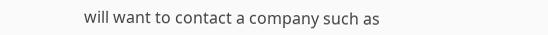will want to contact a company such as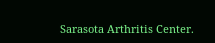Sarasota Arthritis Center.